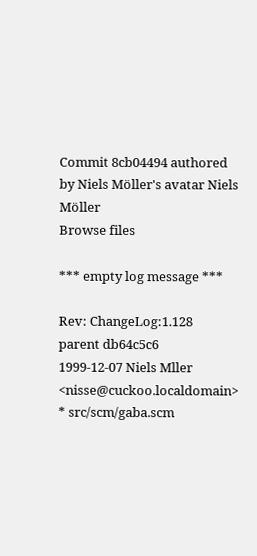Commit 8cb04494 authored by Niels Möller's avatar Niels Möller
Browse files

*** empty log message ***

Rev: ChangeLog:1.128
parent db64c5c6
1999-12-07 Niels Mller <nisse@cuckoo.localdomain>
* src/scm/gaba.scm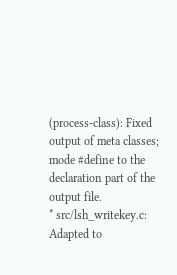(process-class): Fixed output of meta classes;
mode #define to the declaration part of the output file.
* src/lsh_writekey.c: Adapted to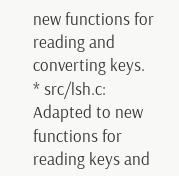new functions for reading and
converting keys.
* src/lsh.c: Adapted to new functions for reading keys and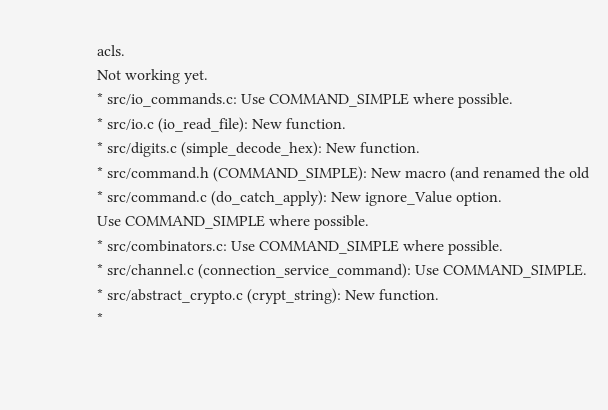acls.
Not working yet.
* src/io_commands.c: Use COMMAND_SIMPLE where possible.
* src/io.c (io_read_file): New function.
* src/digits.c (simple_decode_hex): New function.
* src/command.h (COMMAND_SIMPLE): New macro (and renamed the old
* src/command.c (do_catch_apply): New ignore_Value option.
Use COMMAND_SIMPLE where possible.
* src/combinators.c: Use COMMAND_SIMPLE where possible.
* src/channel.c (connection_service_command): Use COMMAND_SIMPLE.
* src/abstract_crypto.c (crypt_string): New function.
*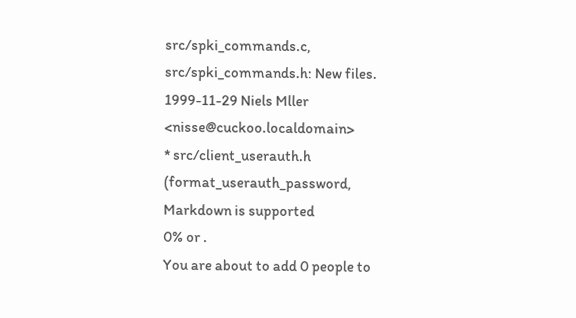src/spki_commands.c, src/spki_commands.h: New files.
1999-11-29 Niels Mller <nisse@cuckoo.localdomain>
* src/client_userauth.h (format_userauth_password,
Markdown is supported
0% or .
You are about to add 0 people to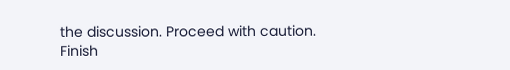the discussion. Proceed with caution.
Finish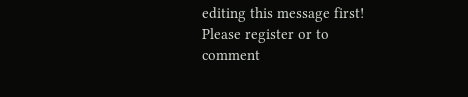editing this message first!
Please register or to comment